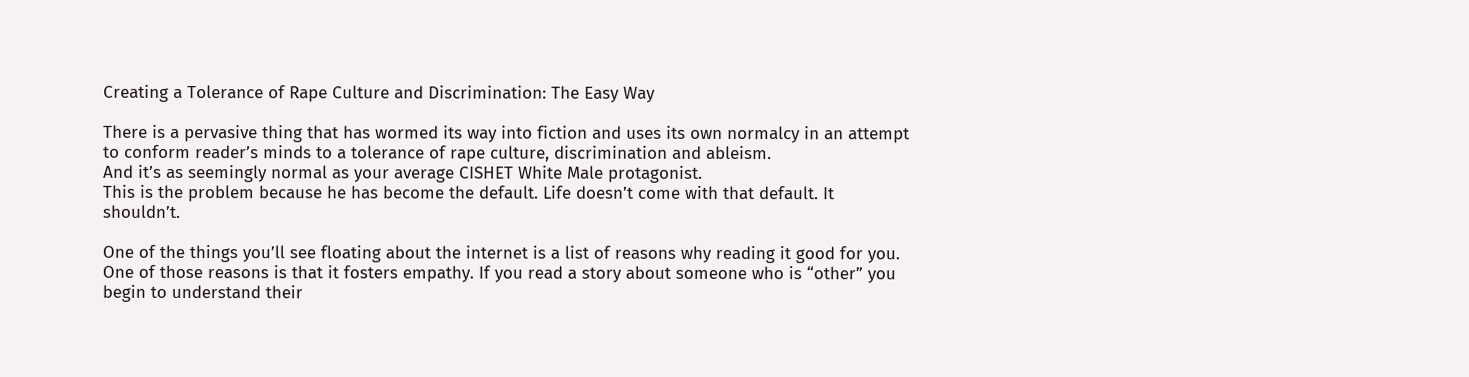Creating a Tolerance of Rape Culture and Discrimination: The Easy Way

There is a pervasive thing that has wormed its way into fiction and uses its own normalcy in an attempt to conform reader’s minds to a tolerance of rape culture, discrimination and ableism.
And it’s as seemingly normal as your average CISHET White Male protagonist.
This is the problem because he has become the default. Life doesn’t come with that default. It shouldn’t.

One of the things you’ll see floating about the internet is a list of reasons why reading it good for you. One of those reasons is that it fosters empathy. If you read a story about someone who is “other” you begin to understand their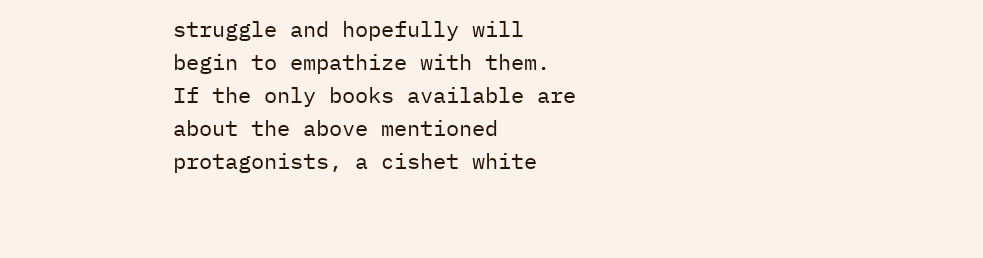struggle and hopefully will begin to empathize with them. If the only books available are about the above mentioned protagonists, a cishet white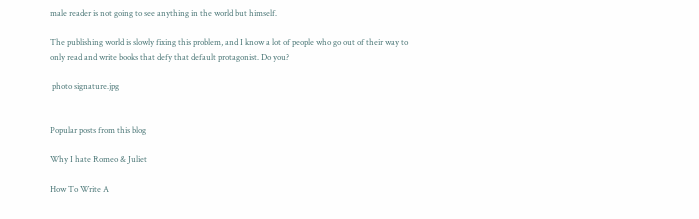male reader is not going to see anything in the world but himself.

The publishing world is slowly fixing this problem, and I know a lot of people who go out of their way to only read and write books that defy that default protagonist. Do you?

 photo signature.jpg


Popular posts from this blog

Why I hate Romeo & Juliet

How To Write A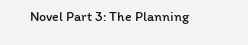Novel Part 3: The Planning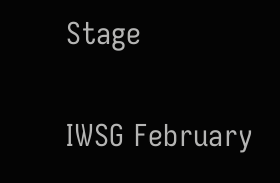Stage

IWSG February